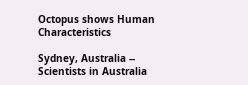Octopus shows Human Characteristics

Sydney, Australia -- Scientists in Australia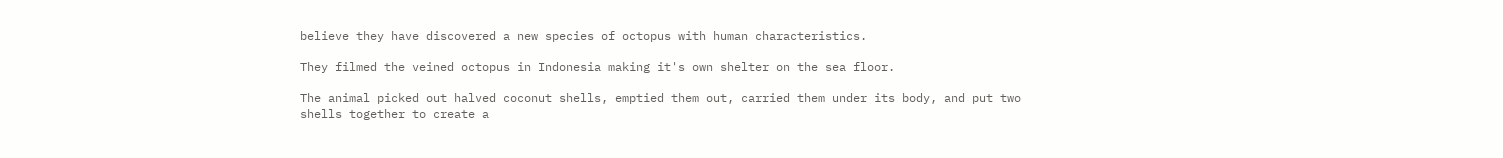believe they have discovered a new species of octopus with human characteristics.

They filmed the veined octopus in Indonesia making it's own shelter on the sea floor.

The animal picked out halved coconut shells, emptied them out, carried them under its body, and put two shells together to create a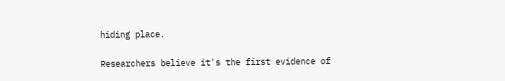hiding place.

Researchers believe it's the first evidence of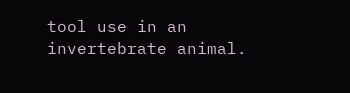tool use in an invertebrate animal.